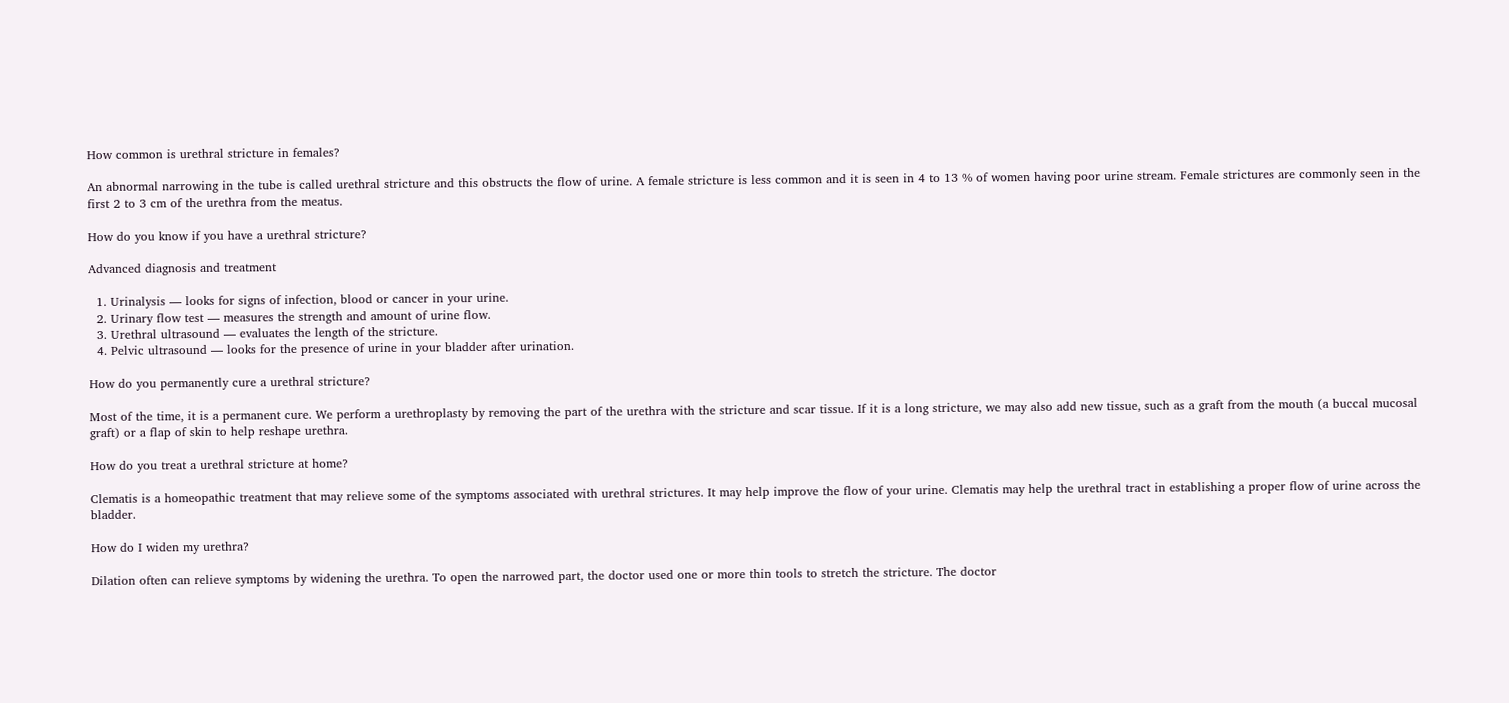How common is urethral stricture in females?

An abnormal narrowing in the tube is called urethral stricture and this obstructs the flow of urine. A female stricture is less common and it is seen in 4 to 13 % of women having poor urine stream. Female strictures are commonly seen in the first 2 to 3 cm of the urethra from the meatus.

How do you know if you have a urethral stricture?

Advanced diagnosis and treatment

  1. Urinalysis — looks for signs of infection, blood or cancer in your urine.
  2. Urinary flow test — measures the strength and amount of urine flow.
  3. Urethral ultrasound — evaluates the length of the stricture.
  4. Pelvic ultrasound — looks for the presence of urine in your bladder after urination.

How do you permanently cure a urethral stricture?

Most of the time, it is a permanent cure. We perform a urethroplasty by removing the part of the urethra with the stricture and scar tissue. If it is a long stricture, we may also add new tissue, such as a graft from the mouth (a buccal mucosal graft) or a flap of skin to help reshape urethra.

How do you treat a urethral stricture at home?

Clematis is a homeopathic treatment that may relieve some of the symptoms associated with urethral strictures. It may help improve the flow of your urine. Clematis may help the urethral tract in establishing a proper flow of urine across the bladder.

How do I widen my urethra?

Dilation often can relieve symptoms by widening the urethra. To open the narrowed part, the doctor used one or more thin tools to stretch the stricture. The doctor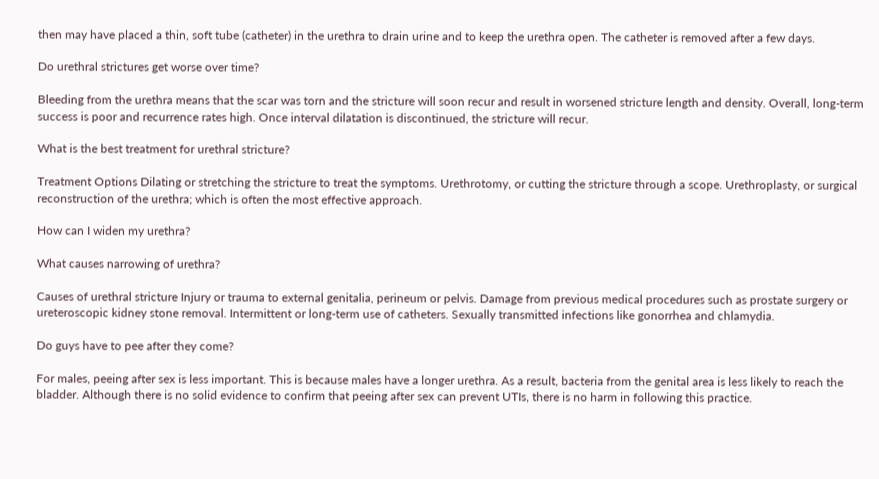then may have placed a thin, soft tube (catheter) in the urethra to drain urine and to keep the urethra open. The catheter is removed after a few days.

Do urethral strictures get worse over time?

Bleeding from the urethra means that the scar was torn and the stricture will soon recur and result in worsened stricture length and density. Overall, long-term success is poor and recurrence rates high. Once interval dilatation is discontinued, the stricture will recur.

What is the best treatment for urethral stricture?

Treatment Options Dilating or stretching the stricture to treat the symptoms. Urethrotomy, or cutting the stricture through a scope. Urethroplasty, or surgical reconstruction of the urethra; which is often the most effective approach.

How can I widen my urethra?

What causes narrowing of urethra?

Causes of urethral stricture Injury or trauma to external genitalia, perineum or pelvis. Damage from previous medical procedures such as prostate surgery or ureteroscopic kidney stone removal. Intermittent or long-term use of catheters. Sexually transmitted infections like gonorrhea and chlamydia.

Do guys have to pee after they come?

For males, peeing after sex is less important. This is because males have a longer urethra. As a result, bacteria from the genital area is less likely to reach the bladder. Although there is no solid evidence to confirm that peeing after sex can prevent UTIs, there is no harm in following this practice.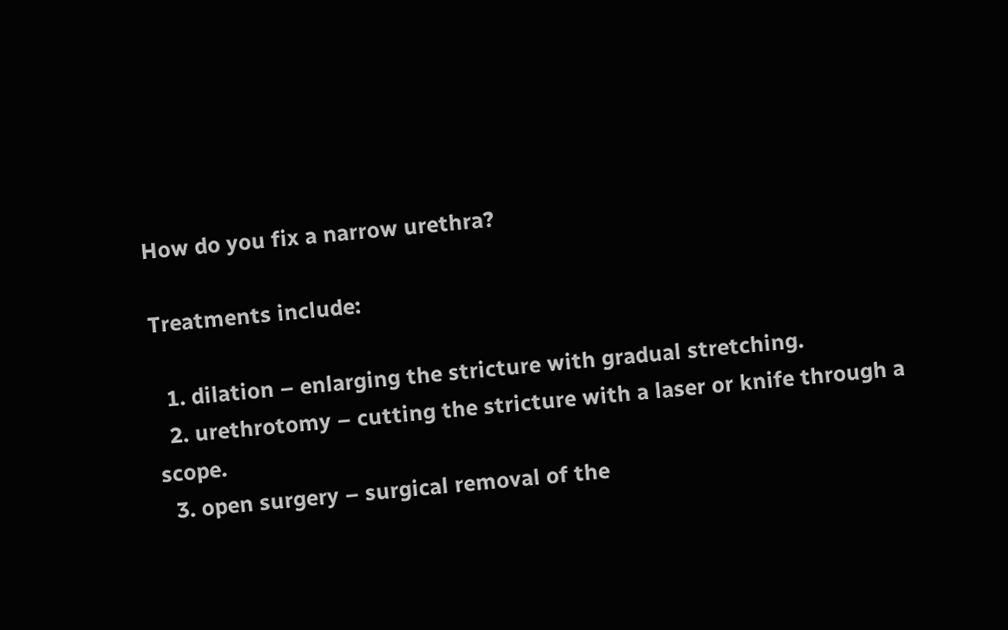How do you fix a narrow urethra?

Treatments include:

  1. dilation – enlarging the stricture with gradual stretching.
  2. urethrotomy – cutting the stricture with a laser or knife through a scope.
  3. open surgery – surgical removal of the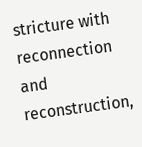stricture with reconnection and reconstruction,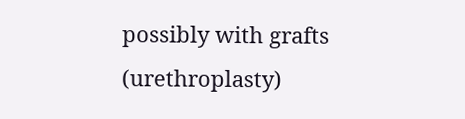possibly with grafts (urethroplasty)